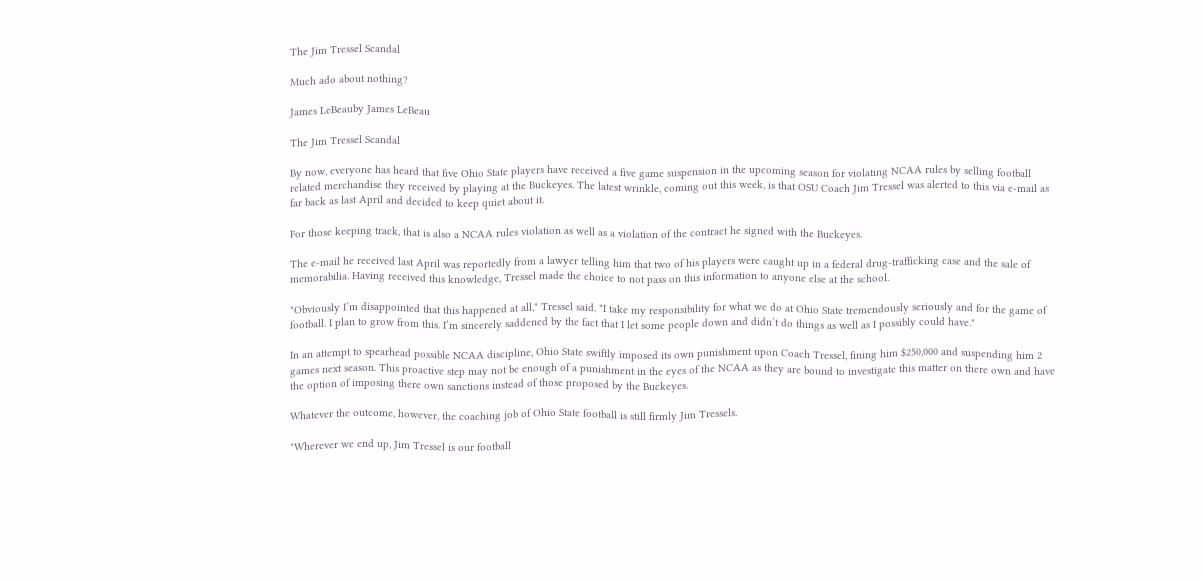The Jim Tressel Scandal

Much ado about nothing?

James LeBeauby James LeBeau

The Jim Tressel Scandal

By now, everyone has heard that five Ohio State players have received a five game suspension in the upcoming season for violating NCAA rules by selling football related merchandise they received by playing at the Buckeyes. The latest wrinkle, coming out this week, is that OSU Coach Jim Tressel was alerted to this via e-mail as far back as last April and decided to keep quiet about it.

For those keeping track, that is also a NCAA rules violation as well as a violation of the contract he signed with the Buckeyes.

The e-mail he received last April was reportedly from a lawyer telling him that two of his players were caught up in a federal drug-trafficking case and the sale of memorabilia. Having received this knowledge, Tressel made the choice to not pass on this information to anyone else at the school.

"Obviously I’m disappointed that this happened at all," Tressel said. "I take my responsibility for what we do at Ohio State tremendously seriously and for the game of football. I plan to grow from this. I’m sincerely saddened by the fact that I let some people down and didn’t do things as well as I possibly could have."

In an attempt to spearhead possible NCAA discipline, Ohio State swiftly imposed its own punishment upon Coach Tressel, fining him $250,000 and suspending him 2 games next season. This proactive step may not be enough of a punishment in the eyes of the NCAA as they are bound to investigate this matter on there own and have the option of imposing there own sanctions instead of those proposed by the Buckeyes.

Whatever the outcome, however, the coaching job of Ohio State football is still firmly Jim Tressels.

"Wherever we end up, Jim Tressel is our football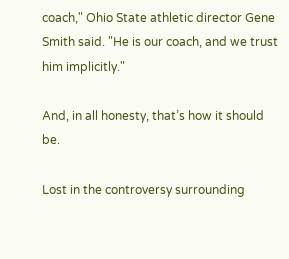coach," Ohio State athletic director Gene Smith said. "He is our coach, and we trust him implicitly."

And, in all honesty, that’s how it should be.

Lost in the controversy surrounding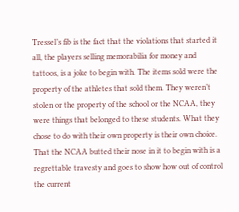Tressel’s fib is the fact that the violations that started it all, the players selling memorabilia for money and tattoos, is a joke to begin with. The items sold were the property of the athletes that sold them. They weren’t stolen or the property of the school or the NCAA, they were things that belonged to these students. What they chose to do with their own property is their own choice. That the NCAA butted their nose in it to begin with is a regrettable travesty and goes to show how out of control the current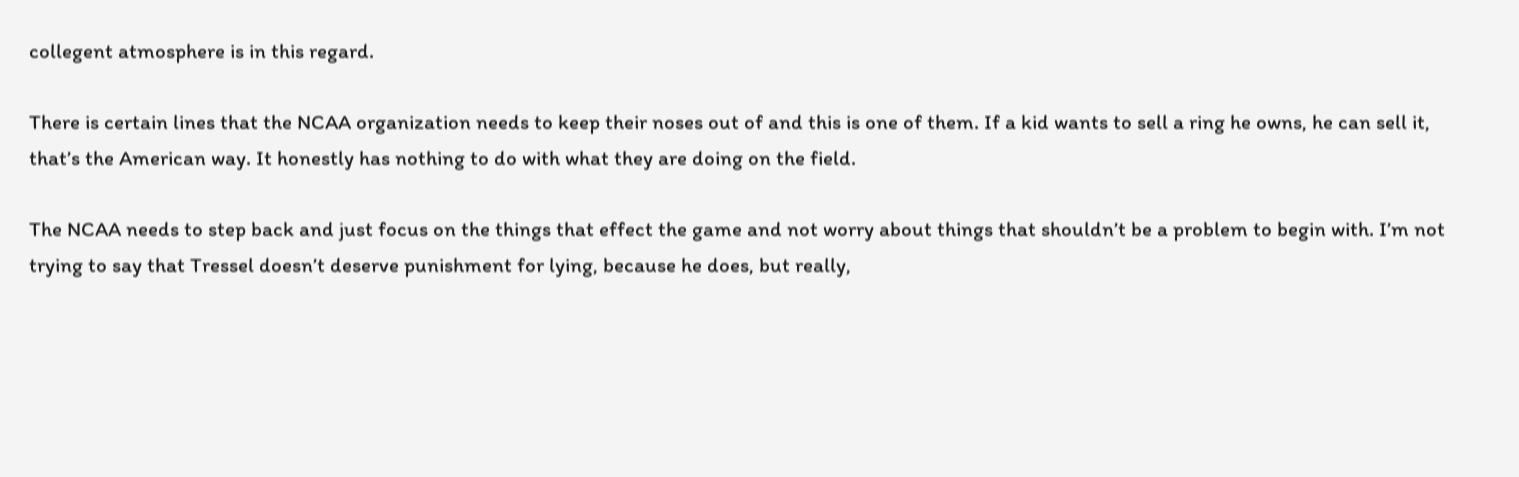collegent atmosphere is in this regard.

There is certain lines that the NCAA organization needs to keep their noses out of and this is one of them. If a kid wants to sell a ring he owns, he can sell it, that’s the American way. It honestly has nothing to do with what they are doing on the field.

The NCAA needs to step back and just focus on the things that effect the game and not worry about things that shouldn’t be a problem to begin with. I’m not trying to say that Tressel doesn’t deserve punishment for lying, because he does, but really,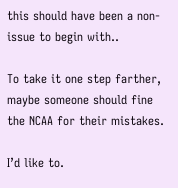this should have been a non-issue to begin with..

To take it one step farther, maybe someone should fine the NCAA for their mistakes.

I’d like to.